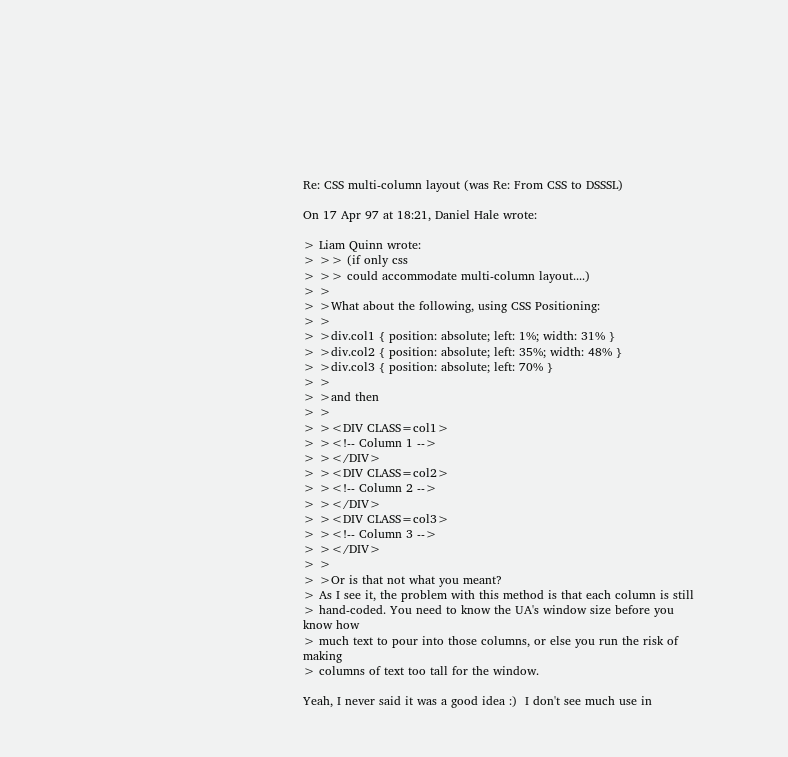Re: CSS multi-column layout (was Re: From CSS to DSSSL)

On 17 Apr 97 at 18:21, Daniel Hale wrote:

> Liam Quinn wrote:
> >> (if only css
> >> could accommodate multi-column layout....)
> >
> >What about the following, using CSS Positioning:
> >
> >div.col1 { position: absolute; left: 1%; width: 31% }
> >div.col2 { position: absolute; left: 35%; width: 48% }
> >div.col3 { position: absolute; left: 70% }
> >
> >and then
> >
> ><DIV CLASS=col1>
> ><!-- Column 1 -->
> ></DIV>
> ><DIV CLASS=col2>
> ><!-- Column 2 -->
> ></DIV>
> ><DIV CLASS=col3>
> ><!-- Column 3 -->
> ></DIV>
> >
> >Or is that not what you meant?
> As I see it, the problem with this method is that each column is still
> hand-coded. You need to know the UA's window size before you know how
> much text to pour into those columns, or else you run the risk of making
> columns of text too tall for the window.

Yeah, I never said it was a good idea :)  I don't see much use in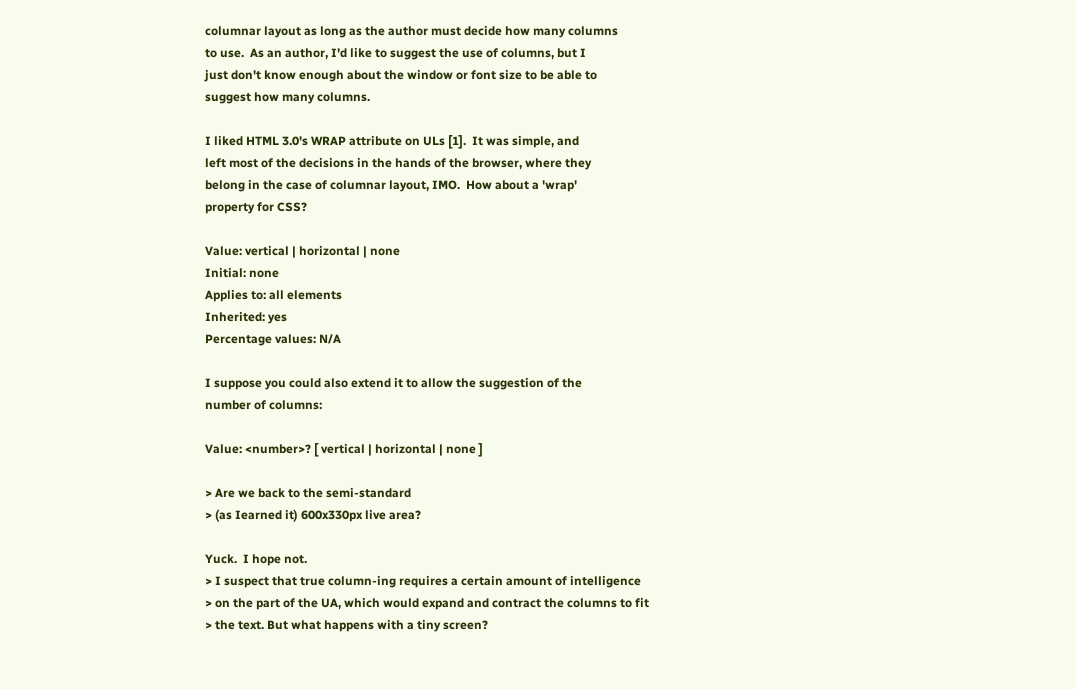columnar layout as long as the author must decide how many columns
to use.  As an author, I'd like to suggest the use of columns, but I
just don't know enough about the window or font size to be able to
suggest how many columns.

I liked HTML 3.0's WRAP attribute on ULs [1].  It was simple, and
left most of the decisions in the hands of the browser, where they
belong in the case of columnar layout, IMO.  How about a 'wrap'
property for CSS?

Value: vertical | horizontal | none
Initial: none
Applies to: all elements
Inherited: yes
Percentage values: N/A

I suppose you could also extend it to allow the suggestion of the
number of columns:

Value: <number>? [ vertical | horizontal | none ]

> Are we back to the semi-standard
> (as Iearned it) 600x330px live area?

Yuck.  I hope not.
> I suspect that true column-ing requires a certain amount of intelligence
> on the part of the UA, which would expand and contract the columns to fit
> the text. But what happens with a tiny screen?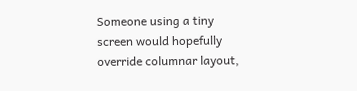Someone using a tiny screen would hopefully override columnar layout,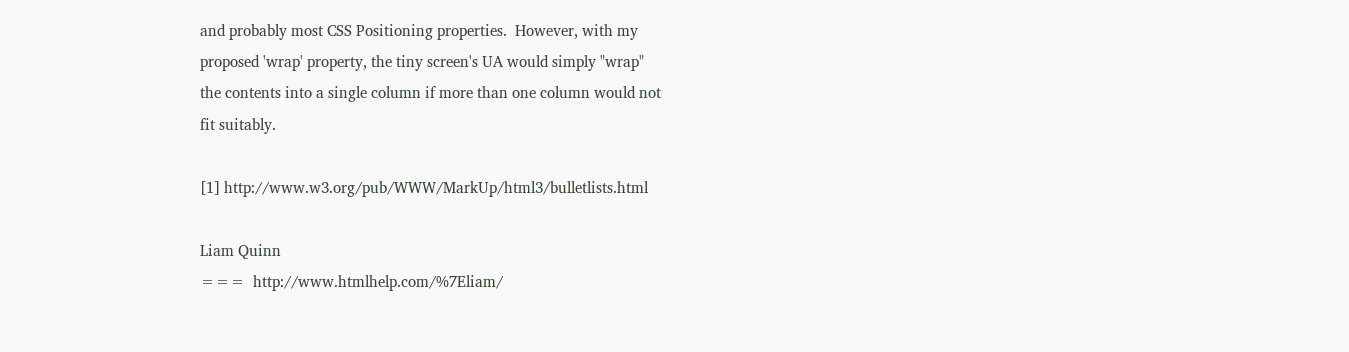and probably most CSS Positioning properties.  However, with my
proposed 'wrap' property, the tiny screen's UA would simply "wrap"
the contents into a single column if more than one column would not
fit suitably.

[1] http://www.w3.org/pub/WWW/MarkUp/html3/bulletlists.html

Liam Quinn
===  http://www.htmlhelp.com/%7Eliam/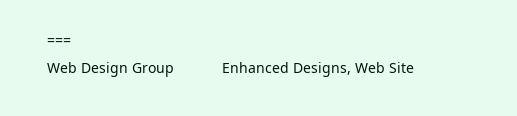===
Web Design Group            Enhanced Designs, Web Site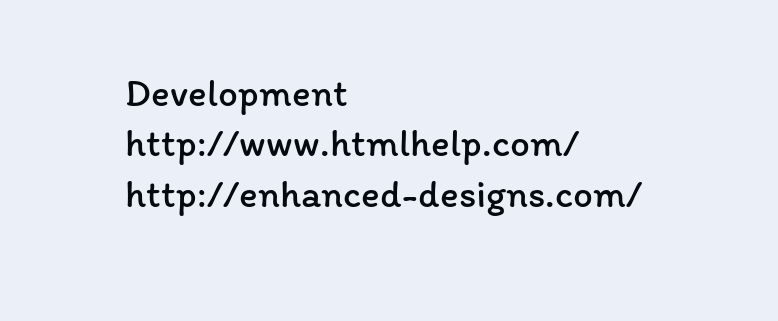Development
http://www.htmlhelp.com/    http://enhanced-designs.com/